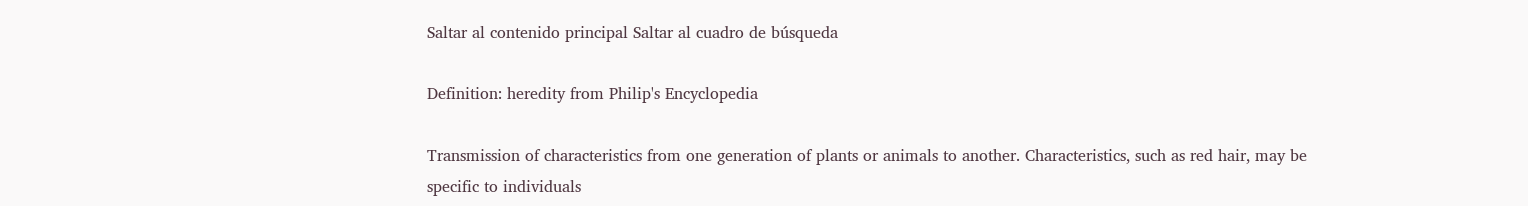Saltar al contenido principal Saltar al cuadro de búsqueda

Definition: heredity from Philip's Encyclopedia

Transmission of characteristics from one generation of plants or animals to another. Characteristics, such as red hair, may be specific to individuals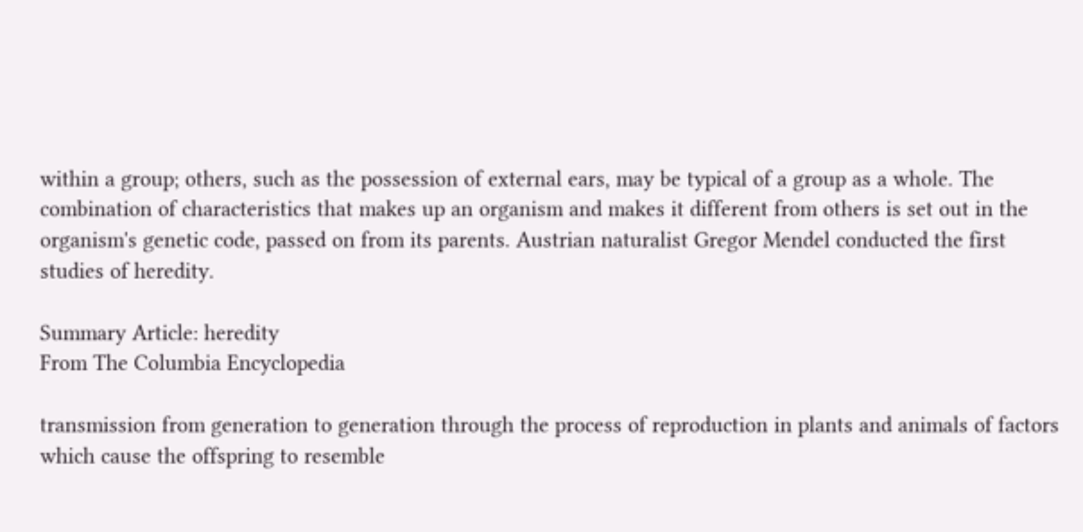within a group; others, such as the possession of external ears, may be typical of a group as a whole. The combination of characteristics that makes up an organism and makes it different from others is set out in the organism's genetic code, passed on from its parents. Austrian naturalist Gregor Mendel conducted the first studies of heredity.

Summary Article: heredity
From The Columbia Encyclopedia

transmission from generation to generation through the process of reproduction in plants and animals of factors which cause the offspring to resemble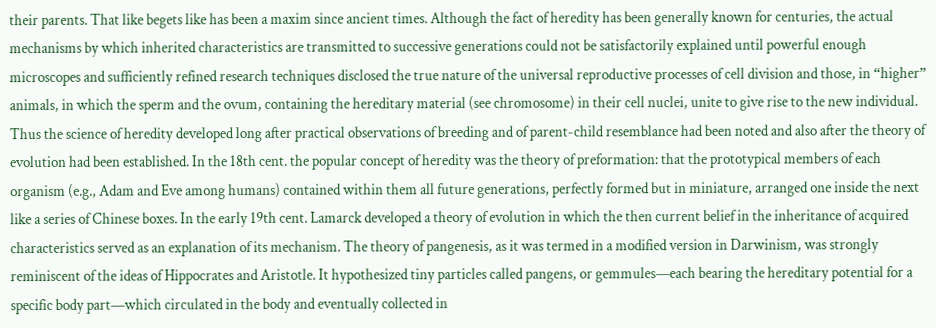their parents. That like begets like has been a maxim since ancient times. Although the fact of heredity has been generally known for centuries, the actual mechanisms by which inherited characteristics are transmitted to successive generations could not be satisfactorily explained until powerful enough microscopes and sufficiently refined research techniques disclosed the true nature of the universal reproductive processes of cell division and those, in “higher” animals, in which the sperm and the ovum, containing the hereditary material (see chromosome) in their cell nuclei, unite to give rise to the new individual. Thus the science of heredity developed long after practical observations of breeding and of parent-child resemblance had been noted and also after the theory of evolution had been established. In the 18th cent. the popular concept of heredity was the theory of preformation: that the prototypical members of each organism (e.g., Adam and Eve among humans) contained within them all future generations, perfectly formed but in miniature, arranged one inside the next like a series of Chinese boxes. In the early 19th cent. Lamarck developed a theory of evolution in which the then current belief in the inheritance of acquired characteristics served as an explanation of its mechanism. The theory of pangenesis, as it was termed in a modified version in Darwinism, was strongly reminiscent of the ideas of Hippocrates and Aristotle. It hypothesized tiny particles called pangens, or gemmules—each bearing the hereditary potential for a specific body part—which circulated in the body and eventually collected in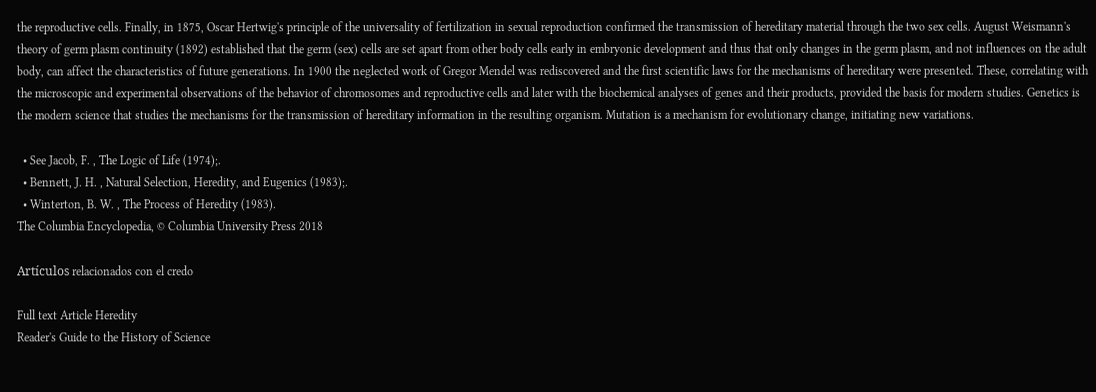the reproductive cells. Finally, in 1875, Oscar Hertwig's principle of the universality of fertilization in sexual reproduction confirmed the transmission of hereditary material through the two sex cells. August Weismann's theory of germ plasm continuity (1892) established that the germ (sex) cells are set apart from other body cells early in embryonic development and thus that only changes in the germ plasm, and not influences on the adult body, can affect the characteristics of future generations. In 1900 the neglected work of Gregor Mendel was rediscovered and the first scientific laws for the mechanisms of hereditary were presented. These, correlating with the microscopic and experimental observations of the behavior of chromosomes and reproductive cells and later with the biochemical analyses of genes and their products, provided the basis for modern studies. Genetics is the modern science that studies the mechanisms for the transmission of hereditary information in the resulting organism. Mutation is a mechanism for evolutionary change, initiating new variations.

  • See Jacob, F. , The Logic of Life (1974);.
  • Bennett, J. H. , Natural Selection, Heredity, and Eugenics (1983);.
  • Winterton, B. W. , The Process of Heredity (1983).
The Columbia Encyclopedia, © Columbia University Press 2018

Artículos relacionados con el credo

Full text Article Heredity
Reader's Guide to the History of Science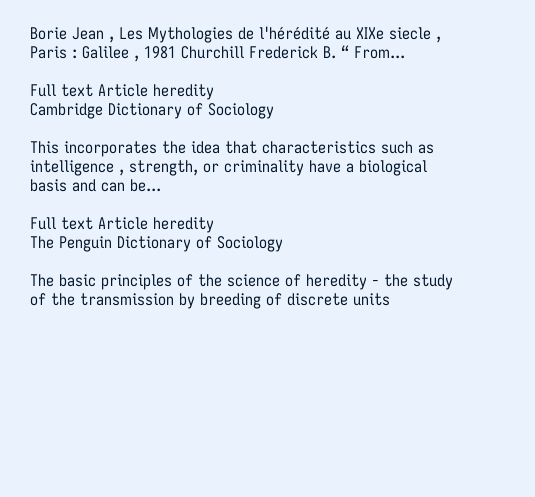Borie Jean , Les Mythologies de l'hérédité au XIXe siecle , Paris : Galilee , 1981 Churchill Frederick B. “ From...

Full text Article heredity
Cambridge Dictionary of Sociology

This incorporates the idea that characteristics such as intelligence , strength, or criminality have a biological basis and can be...

Full text Article heredity
The Penguin Dictionary of Sociology

The basic principles of the science of heredity - the study of the transmission by breeding of discrete units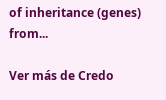of inheritance (genes) from...

Ver más de Credo